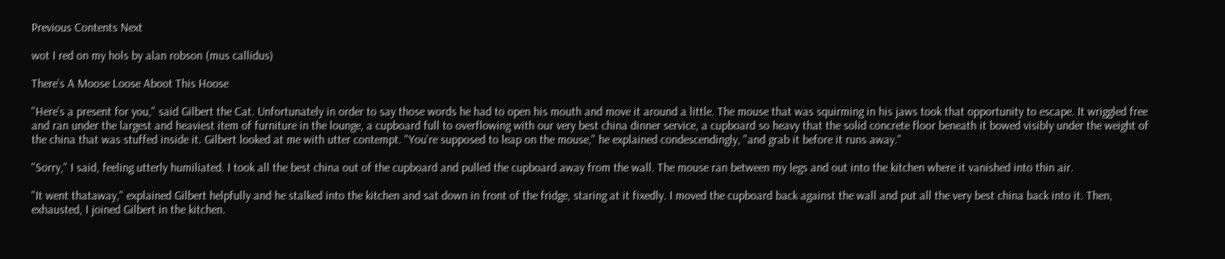Previous Contents Next

wot I red on my hols by alan robson (mus callidus)

There’s A Moose Loose Aboot This Hoose

"Here’s a present for you," said Gilbert the Cat. Unfortunately in order to say those words he had to open his mouth and move it around a little. The mouse that was squirming in his jaws took that opportunity to escape. It wriggled free and ran under the largest and heaviest item of furniture in the lounge, a cupboard full to overflowing with our very best china dinner service, a cupboard so heavy that the solid concrete floor beneath it bowed visibly under the weight of the china that was stuffed inside it. Gilbert looked at me with utter contempt. "You’re supposed to leap on the mouse," he explained condescendingly, "and grab it before it runs away."

"Sorry," I said, feeling utterly humiliated. I took all the best china out of the cupboard and pulled the cupboard away from the wall. The mouse ran between my legs and out into the kitchen where it vanished into thin air.

"It went thataway," explained Gilbert helpfully and he stalked into the kitchen and sat down in front of the fridge, staring at it fixedly. I moved the cupboard back against the wall and put all the very best china back into it. Then, exhausted, I joined Gilbert in the kitchen.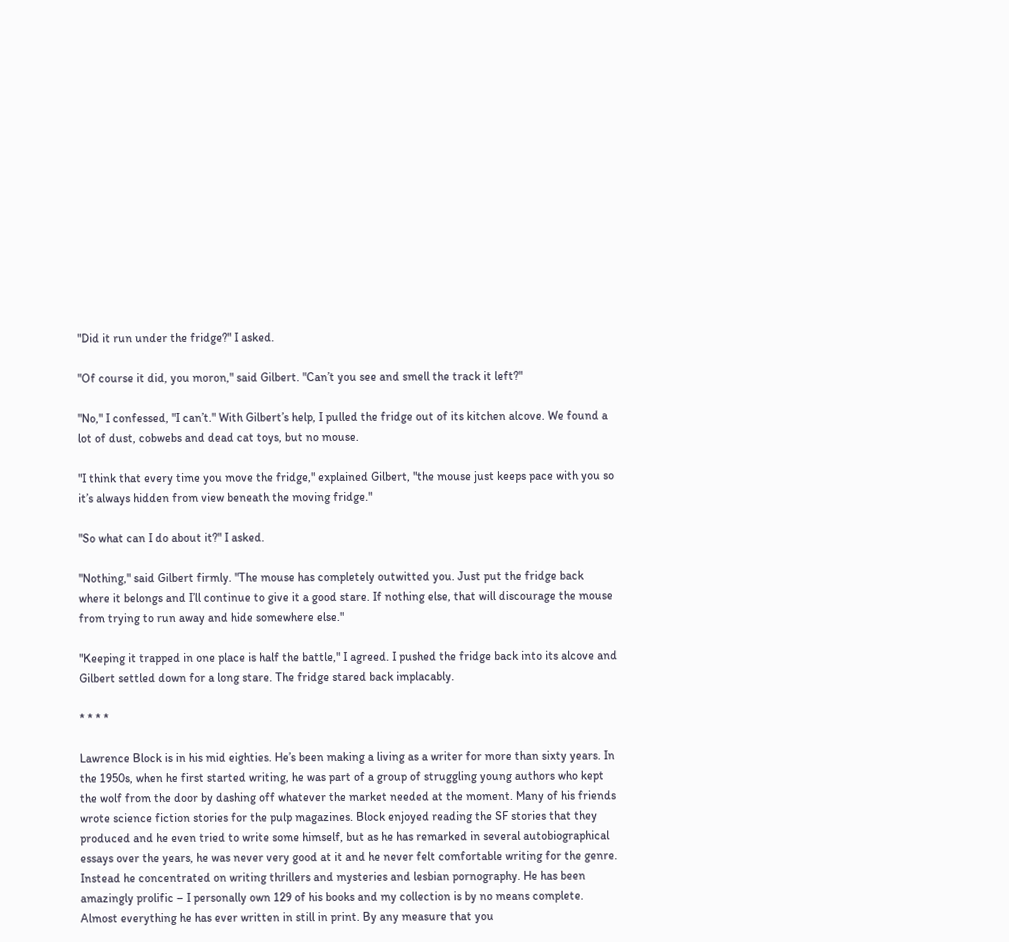"Did it run under the fridge?" I asked.

"Of course it did, you moron," said Gilbert. "Can’t you see and smell the track it left?"

"No," I confessed, "I can’t." With Gilbert’s help, I pulled the fridge out of its kitchen alcove. We found a lot of dust, cobwebs and dead cat toys, but no mouse.

"I think that every time you move the fridge," explained Gilbert, "the mouse just keeps pace with you so it’s always hidden from view beneath the moving fridge."

"So what can I do about it?" I asked.

"Nothing," said Gilbert firmly. "The mouse has completely outwitted you. Just put the fridge back where it belongs and I’ll continue to give it a good stare. If nothing else, that will discourage the mouse from trying to run away and hide somewhere else."

"Keeping it trapped in one place is half the battle," I agreed. I pushed the fridge back into its alcove and Gilbert settled down for a long stare. The fridge stared back implacably.

* * * *

Lawrence Block is in his mid eighties. He’s been making a living as a writer for more than sixty years. In the 1950s, when he first started writing, he was part of a group of struggling young authors who kept the wolf from the door by dashing off whatever the market needed at the moment. Many of his friends wrote science fiction stories for the pulp magazines. Block enjoyed reading the SF stories that they produced and he even tried to write some himself, but as he has remarked in several autobiographical essays over the years, he was never very good at it and he never felt comfortable writing for the genre. Instead he concentrated on writing thrillers and mysteries and lesbian pornography. He has been amazingly prolific – I personally own 129 of his books and my collection is by no means complete. Almost everything he has ever written in still in print. By any measure that you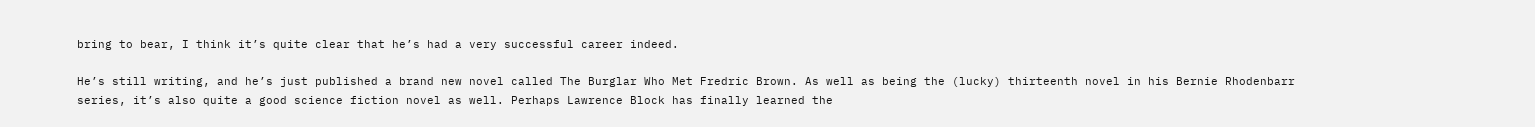bring to bear, I think it’s quite clear that he’s had a very successful career indeed.

He’s still writing, and he’s just published a brand new novel called The Burglar Who Met Fredric Brown. As well as being the (lucky) thirteenth novel in his Bernie Rhodenbarr series, it’s also quite a good science fiction novel as well. Perhaps Lawrence Block has finally learned the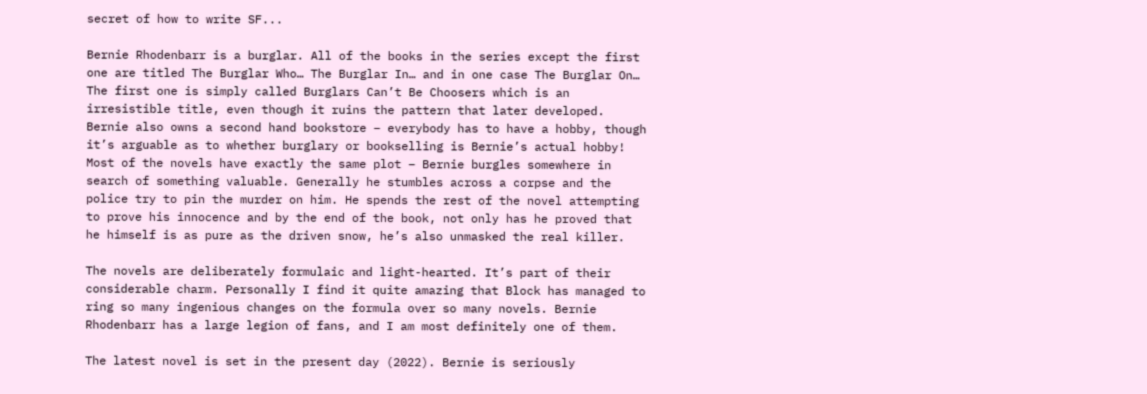secret of how to write SF...

Bernie Rhodenbarr is a burglar. All of the books in the series except the first one are titled The Burglar Who… The Burglar In… and in one case The Burglar On… The first one is simply called Burglars Can’t Be Choosers which is an irresistible title, even though it ruins the pattern that later developed. Bernie also owns a second hand bookstore – everybody has to have a hobby, though it’s arguable as to whether burglary or bookselling is Bernie’s actual hobby! Most of the novels have exactly the same plot – Bernie burgles somewhere in search of something valuable. Generally he stumbles across a corpse and the police try to pin the murder on him. He spends the rest of the novel attempting to prove his innocence and by the end of the book, not only has he proved that he himself is as pure as the driven snow, he’s also unmasked the real killer.

The novels are deliberately formulaic and light-hearted. It’s part of their considerable charm. Personally I find it quite amazing that Block has managed to ring so many ingenious changes on the formula over so many novels. Bernie Rhodenbarr has a large legion of fans, and I am most definitely one of them.

The latest novel is set in the present day (2022). Bernie is seriously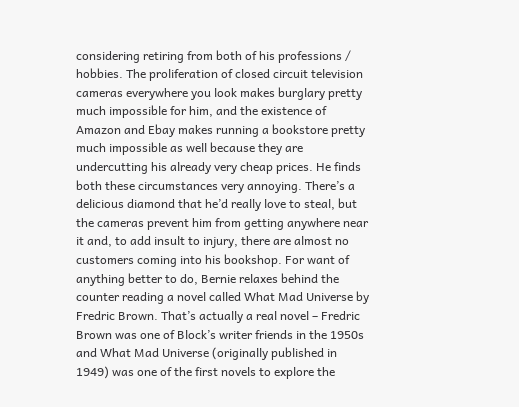considering retiring from both of his professions / hobbies. The proliferation of closed circuit television cameras everywhere you look makes burglary pretty much impossible for him, and the existence of Amazon and Ebay makes running a bookstore pretty much impossible as well because they are undercutting his already very cheap prices. He finds both these circumstances very annoying. There’s a delicious diamond that he’d really love to steal, but the cameras prevent him from getting anywhere near it and, to add insult to injury, there are almost no customers coming into his bookshop. For want of anything better to do, Bernie relaxes behind the counter reading a novel called What Mad Universe by Fredric Brown. That’s actually a real novel – Fredric Brown was one of Block’s writer friends in the 1950s and What Mad Universe (originally published in 1949) was one of the first novels to explore the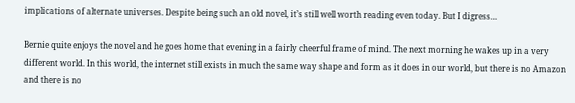implications of alternate universes. Despite being such an old novel, it’s still well worth reading even today. But I digress…

Bernie quite enjoys the novel and he goes home that evening in a fairly cheerful frame of mind. The next morning he wakes up in a very different world. In this world, the internet still exists in much the same way shape and form as it does in our world, but there is no Amazon and there is no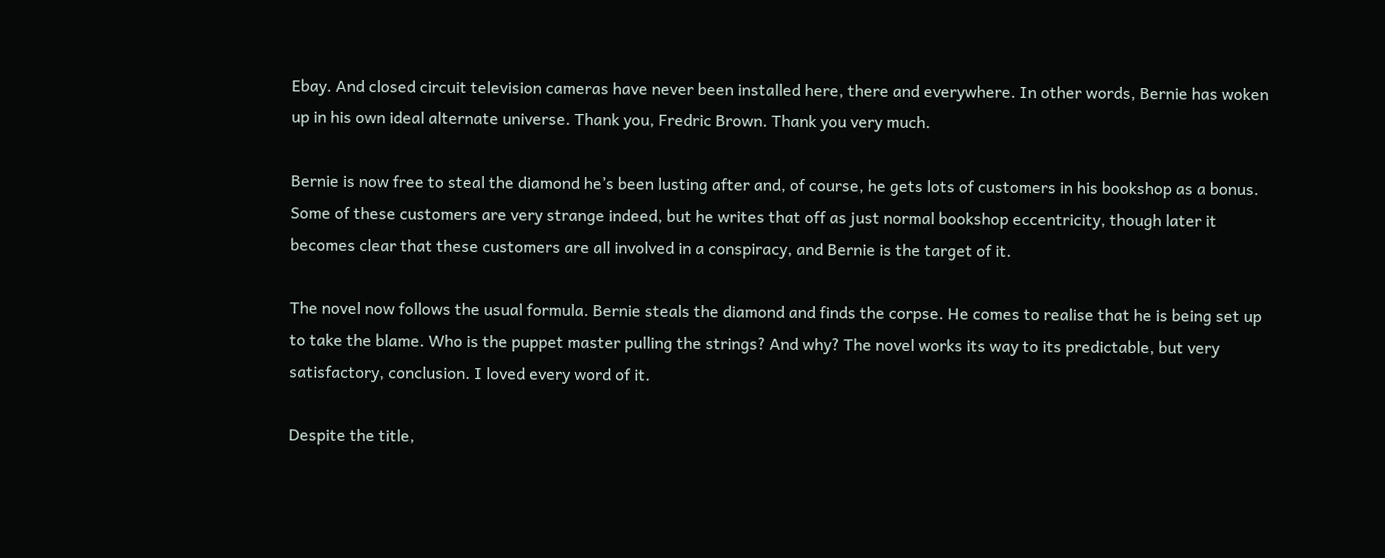Ebay. And closed circuit television cameras have never been installed here, there and everywhere. In other words, Bernie has woken up in his own ideal alternate universe. Thank you, Fredric Brown. Thank you very much.

Bernie is now free to steal the diamond he’s been lusting after and, of course, he gets lots of customers in his bookshop as a bonus. Some of these customers are very strange indeed, but he writes that off as just normal bookshop eccentricity, though later it becomes clear that these customers are all involved in a conspiracy, and Bernie is the target of it.

The novel now follows the usual formula. Bernie steals the diamond and finds the corpse. He comes to realise that he is being set up to take the blame. Who is the puppet master pulling the strings? And why? The novel works its way to its predictable, but very satisfactory, conclusion. I loved every word of it.

Despite the title,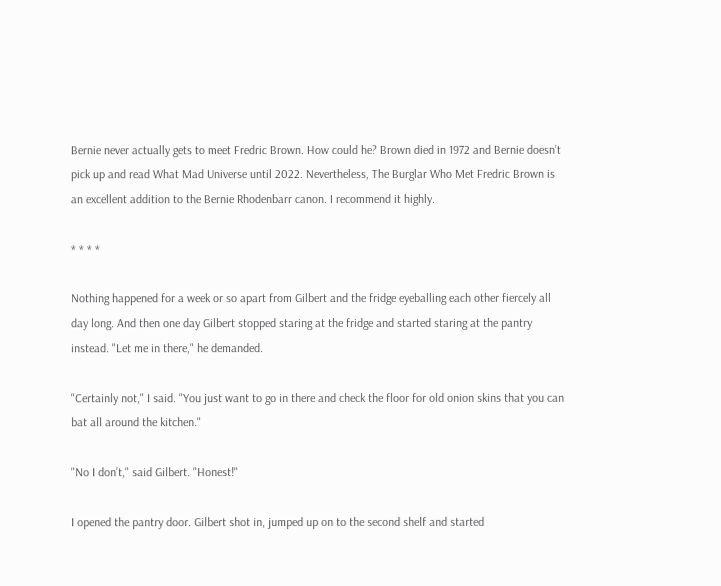Bernie never actually gets to meet Fredric Brown. How could he? Brown died in 1972 and Bernie doesn’t pick up and read What Mad Universe until 2022. Nevertheless, The Burglar Who Met Fredric Brown is an excellent addition to the Bernie Rhodenbarr canon. I recommend it highly.

* * * *

Nothing happened for a week or so apart from Gilbert and the fridge eyeballing each other fiercely all day long. And then one day Gilbert stopped staring at the fridge and started staring at the pantry instead. "Let me in there," he demanded.

"Certainly not," I said. "You just want to go in there and check the floor for old onion skins that you can bat all around the kitchen."

"No I don’t," said Gilbert. "Honest!"

I opened the pantry door. Gilbert shot in, jumped up on to the second shelf and started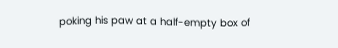poking his paw at a half-empty box of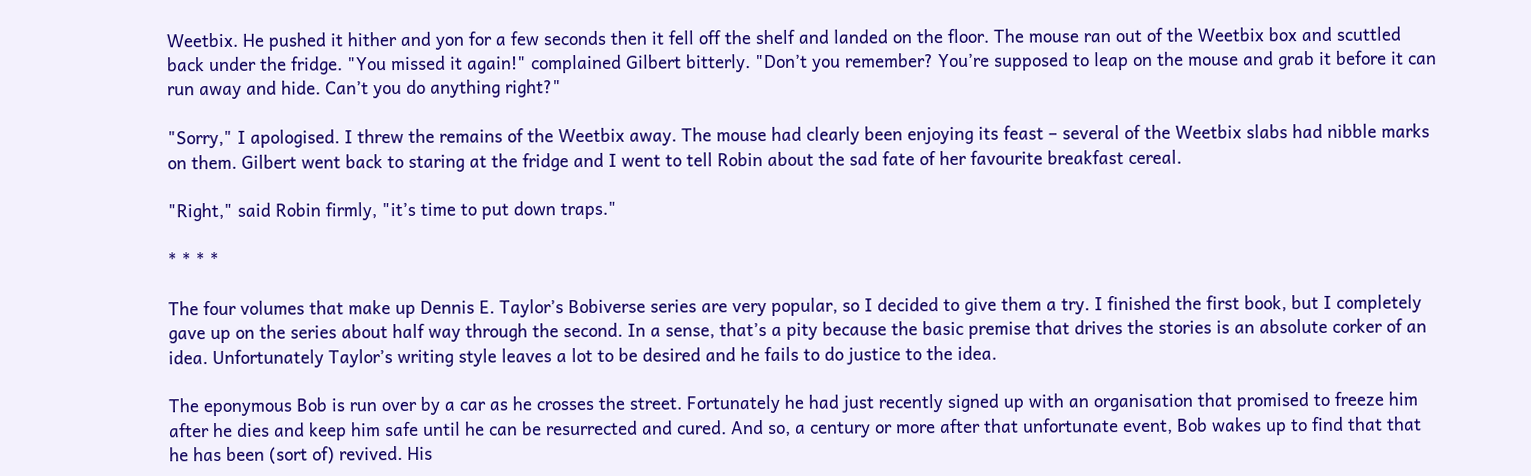Weetbix. He pushed it hither and yon for a few seconds then it fell off the shelf and landed on the floor. The mouse ran out of the Weetbix box and scuttled back under the fridge. "You missed it again!" complained Gilbert bitterly. "Don’t you remember? You’re supposed to leap on the mouse and grab it before it can run away and hide. Can’t you do anything right?"

"Sorry," I apologised. I threw the remains of the Weetbix away. The mouse had clearly been enjoying its feast – several of the Weetbix slabs had nibble marks on them. Gilbert went back to staring at the fridge and I went to tell Robin about the sad fate of her favourite breakfast cereal.

"Right," said Robin firmly, "it’s time to put down traps."

* * * *

The four volumes that make up Dennis E. Taylor’s Bobiverse series are very popular, so I decided to give them a try. I finished the first book, but I completely gave up on the series about half way through the second. In a sense, that’s a pity because the basic premise that drives the stories is an absolute corker of an idea. Unfortunately Taylor’s writing style leaves a lot to be desired and he fails to do justice to the idea.

The eponymous Bob is run over by a car as he crosses the street. Fortunately he had just recently signed up with an organisation that promised to freeze him after he dies and keep him safe until he can be resurrected and cured. And so, a century or more after that unfortunate event, Bob wakes up to find that that he has been (sort of) revived. His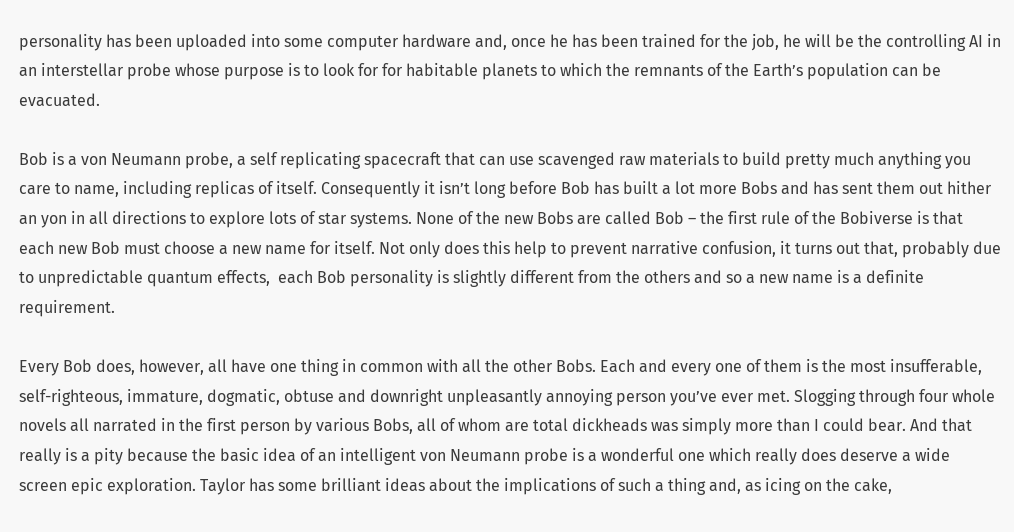personality has been uploaded into some computer hardware and, once he has been trained for the job, he will be the controlling AI in an interstellar probe whose purpose is to look for for habitable planets to which the remnants of the Earth’s population can be evacuated.

Bob is a von Neumann probe, a self replicating spacecraft that can use scavenged raw materials to build pretty much anything you care to name, including replicas of itself. Consequently it isn’t long before Bob has built a lot more Bobs and has sent them out hither an yon in all directions to explore lots of star systems. None of the new Bobs are called Bob – the first rule of the Bobiverse is that each new Bob must choose a new name for itself. Not only does this help to prevent narrative confusion, it turns out that, probably due to unpredictable quantum effects,  each Bob personality is slightly different from the others and so a new name is a definite requirement.

Every Bob does, however, all have one thing in common with all the other Bobs. Each and every one of them is the most insufferable, self-righteous, immature, dogmatic, obtuse and downright unpleasantly annoying person you’ve ever met. Slogging through four whole novels all narrated in the first person by various Bobs, all of whom are total dickheads was simply more than I could bear. And that really is a pity because the basic idea of an intelligent von Neumann probe is a wonderful one which really does deserve a wide screen epic exploration. Taylor has some brilliant ideas about the implications of such a thing and, as icing on the cake,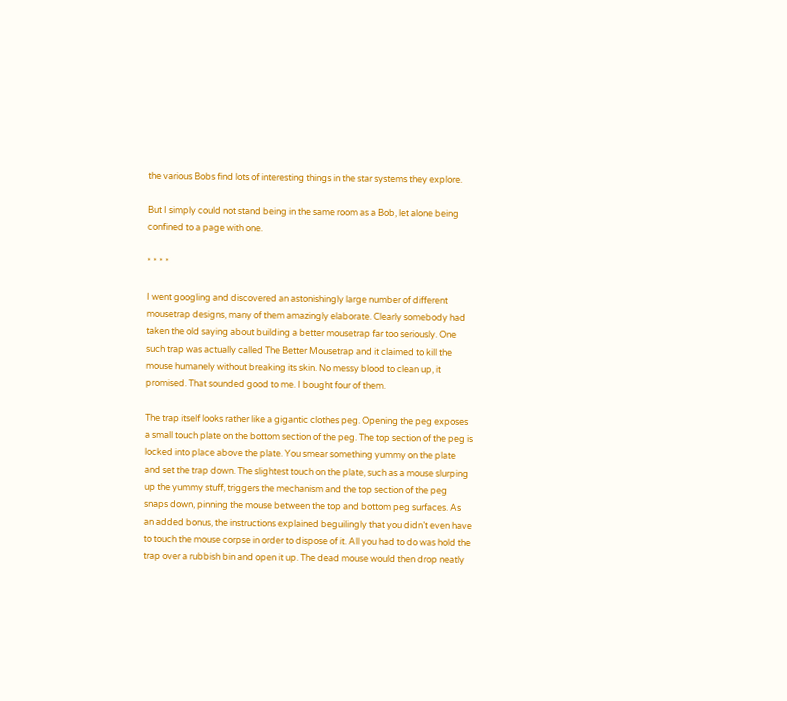the various Bobs find lots of interesting things in the star systems they explore.

But I simply could not stand being in the same room as a Bob, let alone being confined to a page with one.

* * * *

I went googling and discovered an astonishingly large number of different mousetrap designs, many of them amazingly elaborate. Clearly somebody had taken the old saying about building a better mousetrap far too seriously. One such trap was actually called The Better Mousetrap and it claimed to kill the mouse humanely without breaking its skin. No messy blood to clean up, it promised. That sounded good to me. I bought four of them.

The trap itself looks rather like a gigantic clothes peg. Opening the peg exposes a small touch plate on the bottom section of the peg. The top section of the peg is locked into place above the plate. You smear something yummy on the plate and set the trap down. The slightest touch on the plate, such as a mouse slurping up the yummy stuff, triggers the mechanism and the top section of the peg snaps down, pinning the mouse between the top and bottom peg surfaces. As an added bonus, the instructions explained beguilingly that you didn’t even have to touch the mouse corpse in order to dispose of it. All you had to do was hold the trap over a rubbish bin and open it up. The dead mouse would then drop neatly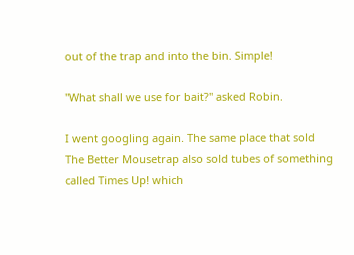out of the trap and into the bin. Simple!

"What shall we use for bait?" asked Robin.

I went googling again. The same place that sold The Better Mousetrap also sold tubes of something called Times Up! which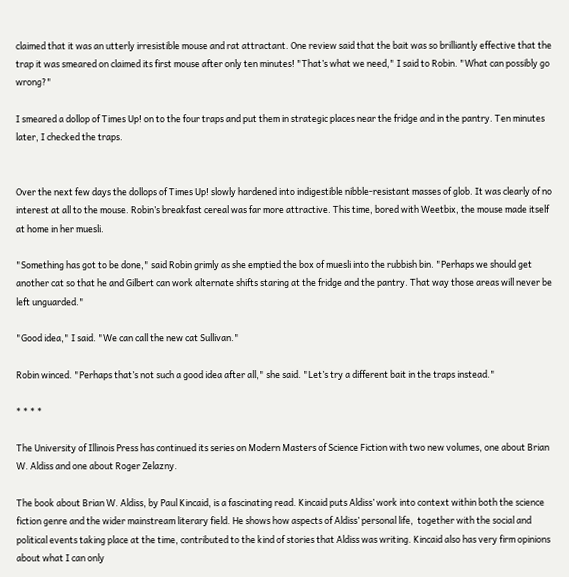claimed that it was an utterly irresistible mouse and rat attractant. One review said that the bait was so brilliantly effective that the trap it was smeared on claimed its first mouse after only ten minutes! "That’s what we need," I said to Robin. "What can possibly go wrong?"

I smeared a dollop of Times Up! on to the four traps and put them in strategic places near the fridge and in the pantry. Ten minutes later, I checked the traps.


Over the next few days the dollops of Times Up! slowly hardened into indigestible nibble-resistant masses of glob. It was clearly of no interest at all to the mouse. Robin’s breakfast cereal was far more attractive. This time, bored with Weetbix, the mouse made itself at home in her muesli.

"Something has got to be done," said Robin grimly as she emptied the box of muesli into the rubbish bin. "Perhaps we should get another cat so that he and Gilbert can work alternate shifts staring at the fridge and the pantry. That way those areas will never be left unguarded."

"Good idea," I said. "We can call the new cat Sullivan."

Robin winced. "Perhaps that’s not such a good idea after all," she said. "Let’s try a different bait in the traps instead."

* * * *

The University of Illinois Press has continued its series on Modern Masters of Science Fiction with two new volumes, one about Brian W. Aldiss and one about Roger Zelazny.

The book about Brian W. Aldiss, by Paul Kincaid, is a fascinating read. Kincaid puts Aldiss’ work into context within both the science fiction genre and the wider mainstream literary field. He shows how aspects of Aldiss’ personal life,  together with the social and political events taking place at the time, contributed to the kind of stories that Aldiss was writing. Kincaid also has very firm opinions about what I can only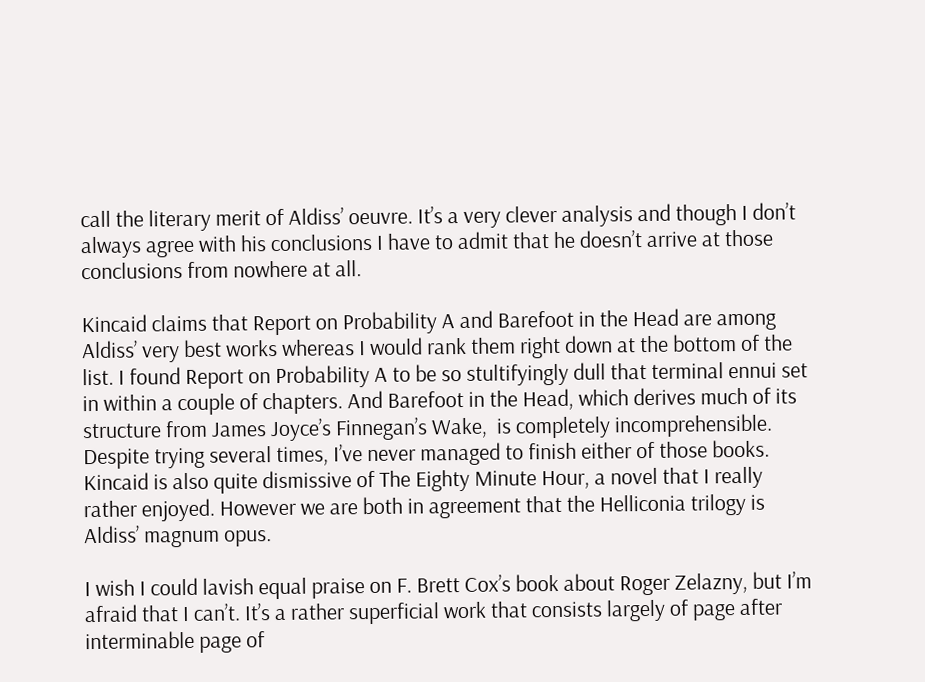call the literary merit of Aldiss’ oeuvre. It’s a very clever analysis and though I don’t always agree with his conclusions I have to admit that he doesn’t arrive at those conclusions from nowhere at all.

Kincaid claims that Report on Probability A and Barefoot in the Head are among Aldiss’ very best works whereas I would rank them right down at the bottom of the list. I found Report on Probability A to be so stultifyingly dull that terminal ennui set in within a couple of chapters. And Barefoot in the Head, which derives much of its structure from James Joyce’s Finnegan’s Wake,  is completely incomprehensible. Despite trying several times, I’ve never managed to finish either of those books. Kincaid is also quite dismissive of The Eighty Minute Hour, a novel that I really rather enjoyed. However we are both in agreement that the Helliconia trilogy is Aldiss’ magnum opus.

I wish I could lavish equal praise on F. Brett Cox’s book about Roger Zelazny, but I’m afraid that I can’t. It’s a rather superficial work that consists largely of page after interminable page of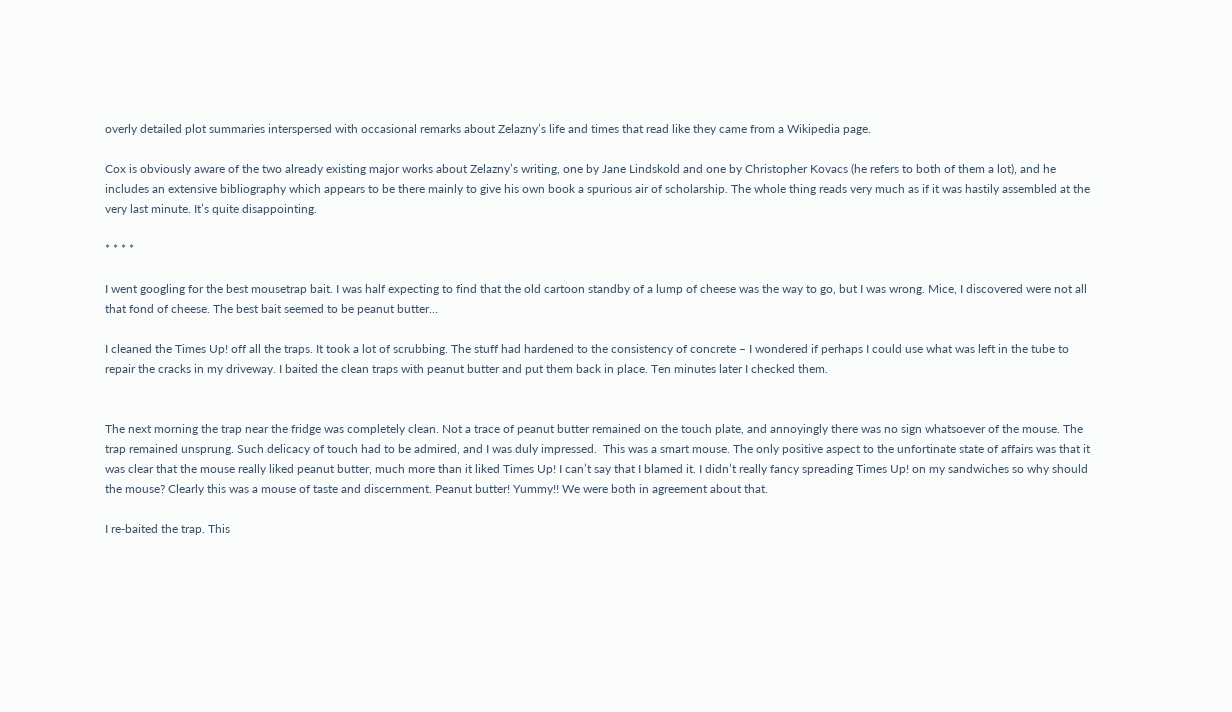overly detailed plot summaries interspersed with occasional remarks about Zelazny’s life and times that read like they came from a Wikipedia page.

Cox is obviously aware of the two already existing major works about Zelazny’s writing, one by Jane Lindskold and one by Christopher Kovacs (he refers to both of them a lot), and he includes an extensive bibliography which appears to be there mainly to give his own book a spurious air of scholarship. The whole thing reads very much as if it was hastily assembled at the very last minute. It’s quite disappointing.

* * * *

I went googling for the best mousetrap bait. I was half expecting to find that the old cartoon standby of a lump of cheese was the way to go, but I was wrong. Mice, I discovered were not all that fond of cheese. The best bait seemed to be peanut butter…

I cleaned the Times Up! off all the traps. It took a lot of scrubbing. The stuff had hardened to the consistency of concrete – I wondered if perhaps I could use what was left in the tube to repair the cracks in my driveway. I baited the clean traps with peanut butter and put them back in place. Ten minutes later I checked them.


The next morning the trap near the fridge was completely clean. Not a trace of peanut butter remained on the touch plate, and annoyingly there was no sign whatsoever of the mouse. The trap remained unsprung. Such delicacy of touch had to be admired, and I was duly impressed.  This was a smart mouse. The only positive aspect to the unfortinate state of affairs was that it was clear that the mouse really liked peanut butter, much more than it liked Times Up! I can’t say that I blamed it. I didn’t really fancy spreading Times Up! on my sandwiches so why should the mouse? Clearly this was a mouse of taste and discernment. Peanut butter! Yummy!! We were both in agreement about that.

I re-baited the trap. This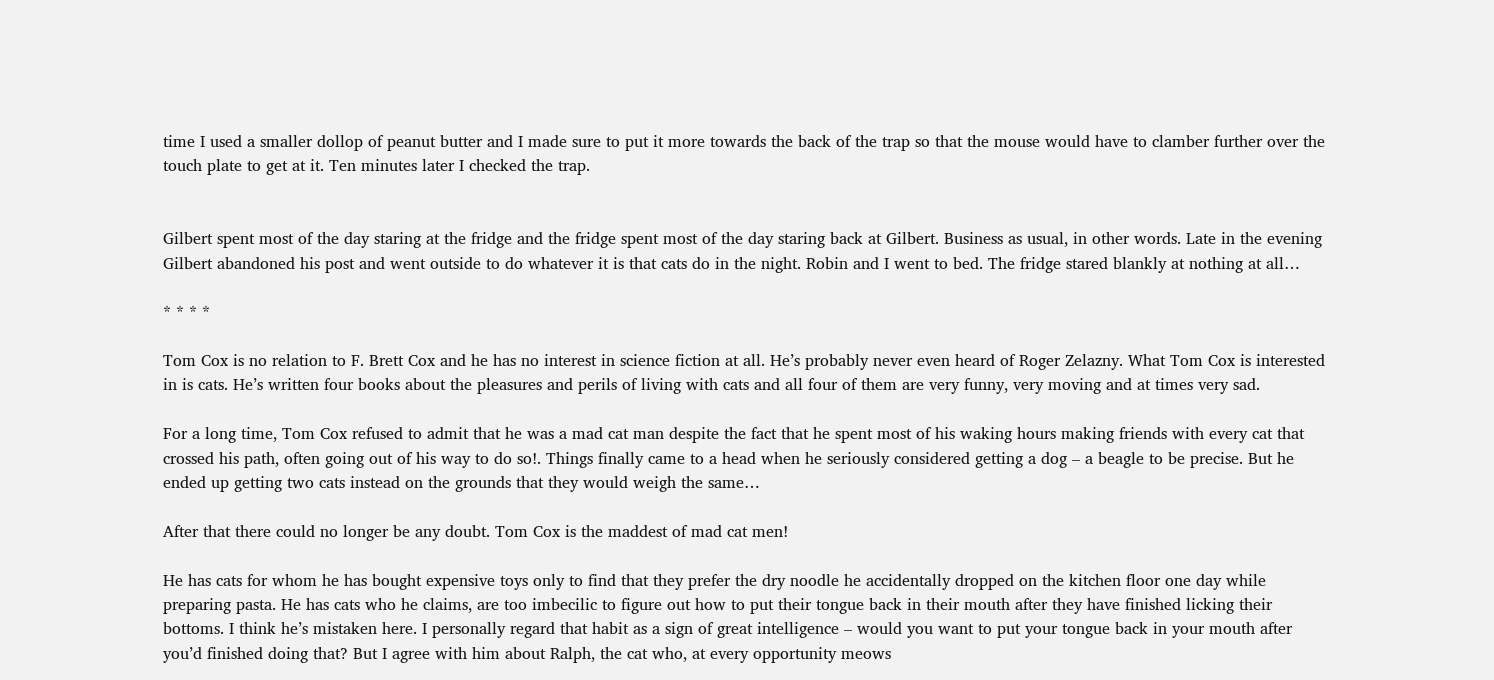time I used a smaller dollop of peanut butter and I made sure to put it more towards the back of the trap so that the mouse would have to clamber further over the touch plate to get at it. Ten minutes later I checked the trap.


Gilbert spent most of the day staring at the fridge and the fridge spent most of the day staring back at Gilbert. Business as usual, in other words. Late in the evening Gilbert abandoned his post and went outside to do whatever it is that cats do in the night. Robin and I went to bed. The fridge stared blankly at nothing at all…

* * * *

Tom Cox is no relation to F. Brett Cox and he has no interest in science fiction at all. He’s probably never even heard of Roger Zelazny. What Tom Cox is interested in is cats. He’s written four books about the pleasures and perils of living with cats and all four of them are very funny, very moving and at times very sad.

For a long time, Tom Cox refused to admit that he was a mad cat man despite the fact that he spent most of his waking hours making friends with every cat that crossed his path, often going out of his way to do so!. Things finally came to a head when he seriously considered getting a dog – a beagle to be precise. But he ended up getting two cats instead on the grounds that they would weigh the same…

After that there could no longer be any doubt. Tom Cox is the maddest of mad cat men!

He has cats for whom he has bought expensive toys only to find that they prefer the dry noodle he accidentally dropped on the kitchen floor one day while preparing pasta. He has cats who he claims, are too imbecilic to figure out how to put their tongue back in their mouth after they have finished licking their bottoms. I think he’s mistaken here. I personally regard that habit as a sign of great intelligence – would you want to put your tongue back in your mouth after you’d finished doing that? But I agree with him about Ralph, the cat who, at every opportunity meows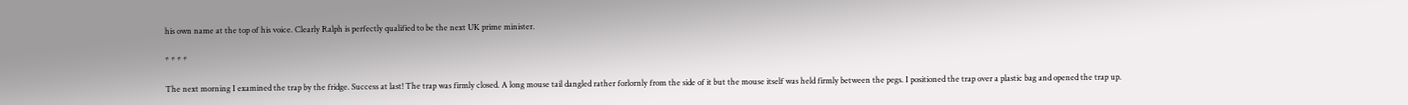his own name at the top of his voice. Clearly Ralph is perfectly qualified to be the next UK prime minister.

* * * *

The next morning I examined the trap by the fridge. Success at last! The trap was firmly closed. A long mouse tail dangled rather forlornly from the side of it but the mouse itself was held firmly between the pegs. I positioned the trap over a plastic bag and opened the trap up.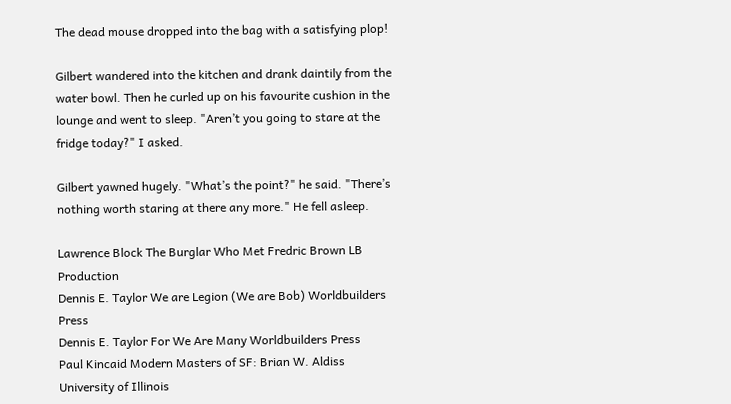The dead mouse dropped into the bag with a satisfying plop!

Gilbert wandered into the kitchen and drank daintily from the water bowl. Then he curled up on his favourite cushion in the lounge and went to sleep. "Aren’t you going to stare at the fridge today?" I asked.

Gilbert yawned hugely. "What’s the point?" he said. "There’s nothing worth staring at there any more." He fell asleep.

Lawrence Block The Burglar Who Met Fredric Brown LB Production
Dennis E. Taylor We are Legion (We are Bob) Worldbuilders Press
Dennis E. Taylor For We Are Many Worldbuilders Press
Paul Kincaid Modern Masters of SF: Brian W. Aldiss University of Illinois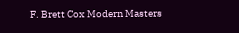F. Brett Cox Modern Masters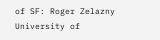of SF: Roger Zelazny University of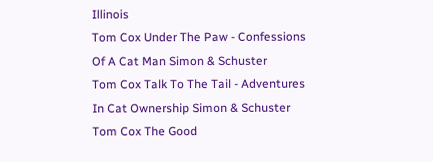Illinois
Tom Cox Under The Paw - Confessions Of A Cat Man Simon & Schuster
Tom Cox Talk To The Tail - Adventures In Cat Ownership Simon & Schuster
Tom Cox The Good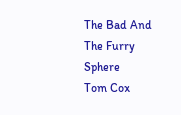The Bad And The Furry Sphere
Tom Cox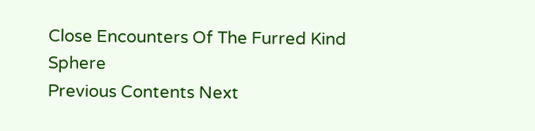Close Encounters Of The Furred Kind Sphere
Previous Contents Next